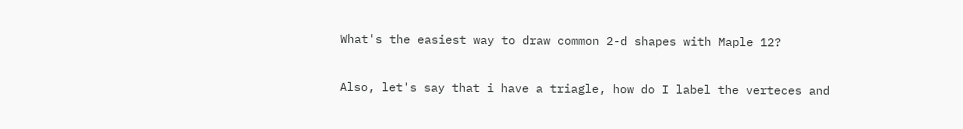What's the easiest way to draw common 2-d shapes with Maple 12?

Also, let's say that i have a triagle, how do I label the verteces and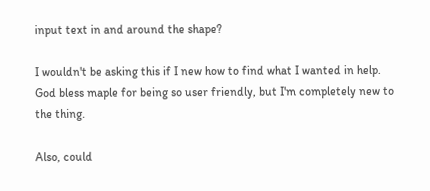input text in and around the shape?

I wouldn't be asking this if I new how to find what I wanted in help.
God bless maple for being so user friendly, but I'm completely new to the thing.

Also, could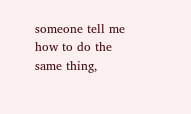someone tell me how to do the same thing,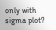only with sigma plot?